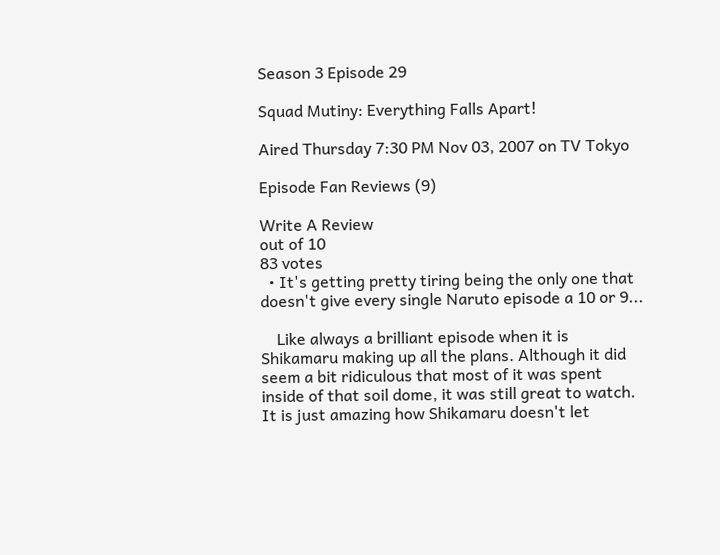Season 3 Episode 29

Squad Mutiny: Everything Falls Apart!

Aired Thursday 7:30 PM Nov 03, 2007 on TV Tokyo

Episode Fan Reviews (9)

Write A Review
out of 10
83 votes
  • It's getting pretty tiring being the only one that doesn't give every single Naruto episode a 10 or 9...

    Like always a brilliant episode when it is Shikamaru making up all the plans. Although it did seem a bit ridiculous that most of it was spent inside of that soil dome, it was still great to watch. It is just amazing how Shikamaru doesn't let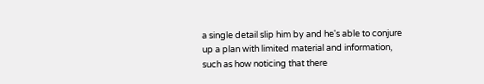a single detail slip him by and he's able to conjure up a plan with limited material and information, such as how noticing that there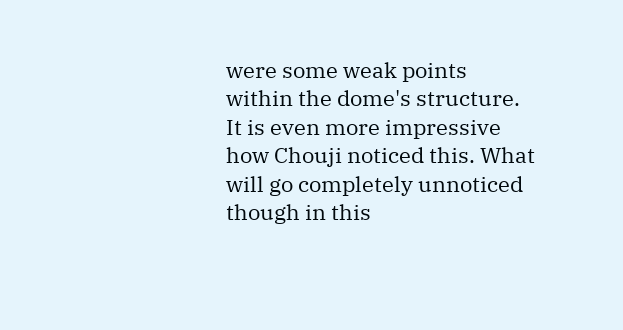were some weak points within the dome's structure. It is even more impressive how Chouji noticed this. What will go completely unnoticed though in this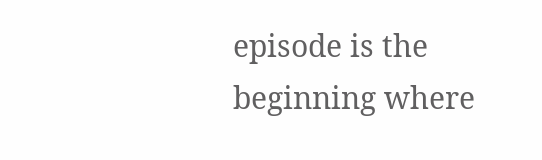episode is the beginning where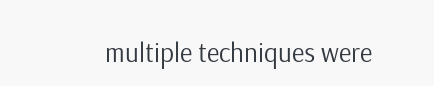multiple techniques were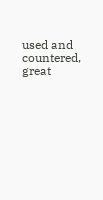used and countered, great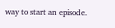way to start an episode.